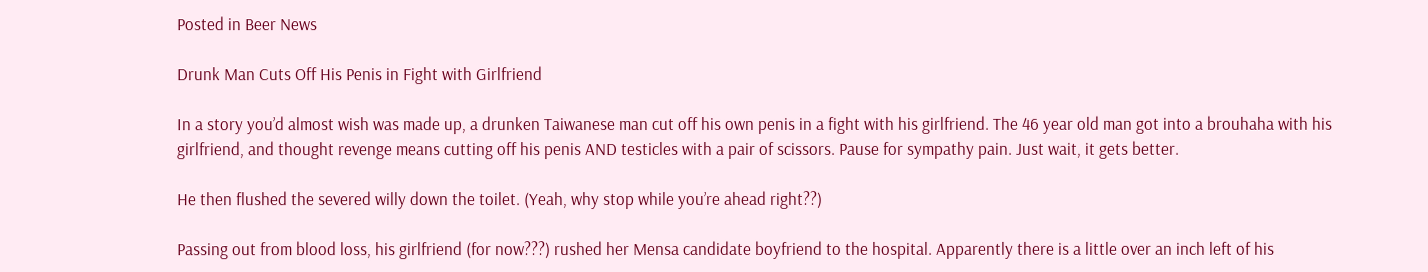Posted in Beer News

Drunk Man Cuts Off His Penis in Fight with Girlfriend

In a story you’d almost wish was made up, a drunken Taiwanese man cut off his own penis in a fight with his girlfriend. The 46 year old man got into a brouhaha with his girlfriend, and thought revenge means cutting off his penis AND testicles with a pair of scissors. Pause for sympathy pain. Just wait, it gets better.

He then flushed the severed willy down the toilet. (Yeah, why stop while you’re ahead right??)

Passing out from blood loss, his girlfriend (for now???) rushed her Mensa candidate boyfriend to the hospital. Apparently there is a little over an inch left of his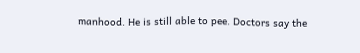manhood. He is still able to pee. Doctors say the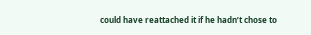could have reattached it if he hadn’t chose to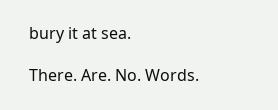bury it at sea.

There. Are. No. Words.